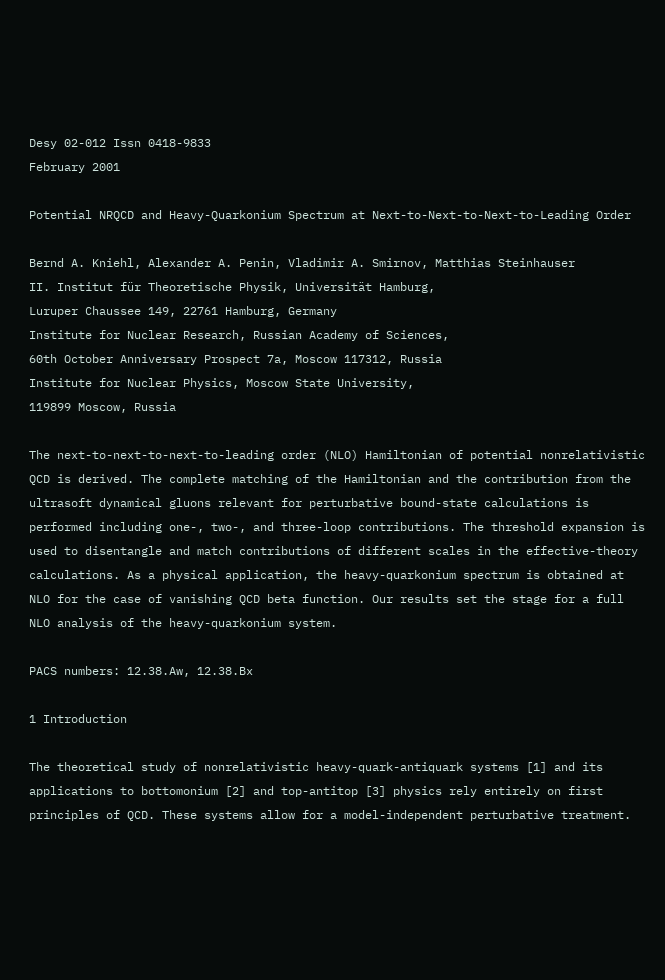Desy 02-012 Issn 0418-9833
February 2001

Potential NRQCD and Heavy-Quarkonium Spectrum at Next-to-Next-to-Next-to-Leading Order

Bernd A. Kniehl, Alexander A. Penin, Vladimir A. Smirnov, Matthias Steinhauser
II. Institut für Theoretische Physik, Universität Hamburg,
Luruper Chaussee 149, 22761 Hamburg, Germany
Institute for Nuclear Research, Russian Academy of Sciences,
60th October Anniversary Prospect 7a, Moscow 117312, Russia
Institute for Nuclear Physics, Moscow State University,
119899 Moscow, Russia

The next-to-next-to-next-to-leading order (NLO) Hamiltonian of potential nonrelativistic QCD is derived. The complete matching of the Hamiltonian and the contribution from the ultrasoft dynamical gluons relevant for perturbative bound-state calculations is performed including one-, two-, and three-loop contributions. The threshold expansion is used to disentangle and match contributions of different scales in the effective-theory calculations. As a physical application, the heavy-quarkonium spectrum is obtained at NLO for the case of vanishing QCD beta function. Our results set the stage for a full NLO analysis of the heavy-quarkonium system.

PACS numbers: 12.38.Aw, 12.38.Bx

1 Introduction

The theoretical study of nonrelativistic heavy-quark-antiquark systems [1] and its applications to bottomonium [2] and top-antitop [3] physics rely entirely on first principles of QCD. These systems allow for a model-independent perturbative treatment.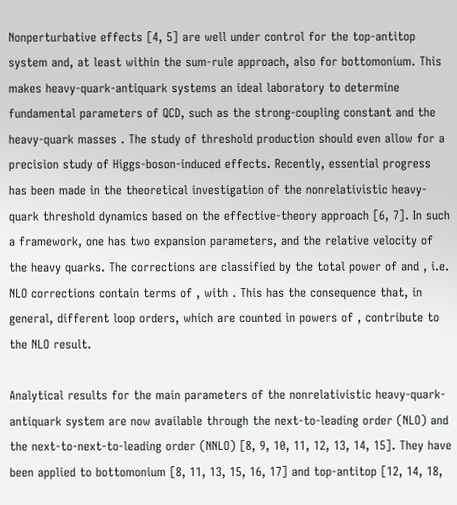Nonperturbative effects [4, 5] are well under control for the top-antitop system and, at least within the sum-rule approach, also for bottomonium. This makes heavy-quark-antiquark systems an ideal laboratory to determine fundamental parameters of QCD, such as the strong-coupling constant and the heavy-quark masses . The study of threshold production should even allow for a precision study of Higgs-boson-induced effects. Recently, essential progress has been made in the theoretical investigation of the nonrelativistic heavy-quark threshold dynamics based on the effective-theory approach [6, 7]. In such a framework, one has two expansion parameters, and the relative velocity of the heavy quarks. The corrections are classified by the total power of and , i.e. NLO corrections contain terms of , with . This has the consequence that, in general, different loop orders, which are counted in powers of , contribute to the NLO result.

Analytical results for the main parameters of the nonrelativistic heavy-quark-antiquark system are now available through the next-to-leading order (NLO) and the next-to-next-to-leading order (NNLO) [8, 9, 10, 11, 12, 13, 14, 15]. They have been applied to bottomonium [8, 11, 13, 15, 16, 17] and top-antitop [12, 14, 18,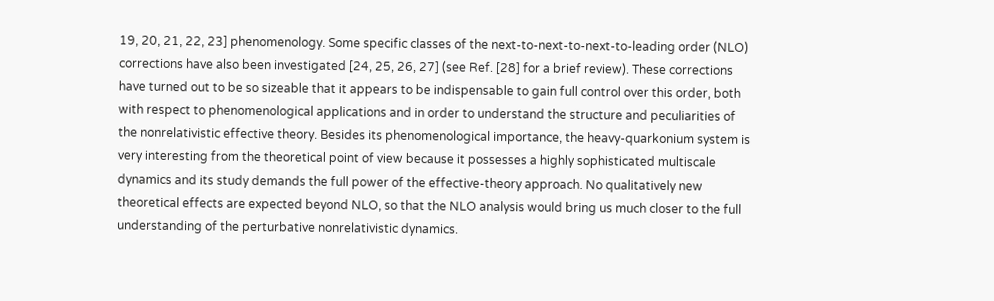19, 20, 21, 22, 23] phenomenology. Some specific classes of the next-to-next-to-next-to-leading order (NLO) corrections have also been investigated [24, 25, 26, 27] (see Ref. [28] for a brief review). These corrections have turned out to be so sizeable that it appears to be indispensable to gain full control over this order, both with respect to phenomenological applications and in order to understand the structure and peculiarities of the nonrelativistic effective theory. Besides its phenomenological importance, the heavy-quarkonium system is very interesting from the theoretical point of view because it possesses a highly sophisticated multiscale dynamics and its study demands the full power of the effective-theory approach. No qualitatively new theoretical effects are expected beyond NLO, so that the NLO analysis would bring us much closer to the full understanding of the perturbative nonrelativistic dynamics.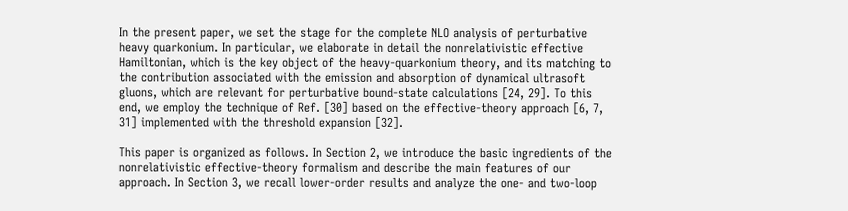In the present paper, we set the stage for the complete NLO analysis of perturbative heavy quarkonium. In particular, we elaborate in detail the nonrelativistic effective Hamiltonian, which is the key object of the heavy-quarkonium theory, and its matching to the contribution associated with the emission and absorption of dynamical ultrasoft gluons, which are relevant for perturbative bound-state calculations [24, 29]. To this end, we employ the technique of Ref. [30] based on the effective-theory approach [6, 7, 31] implemented with the threshold expansion [32].

This paper is organized as follows. In Section 2, we introduce the basic ingredients of the nonrelativistic effective-theory formalism and describe the main features of our approach. In Section 3, we recall lower-order results and analyze the one- and two-loop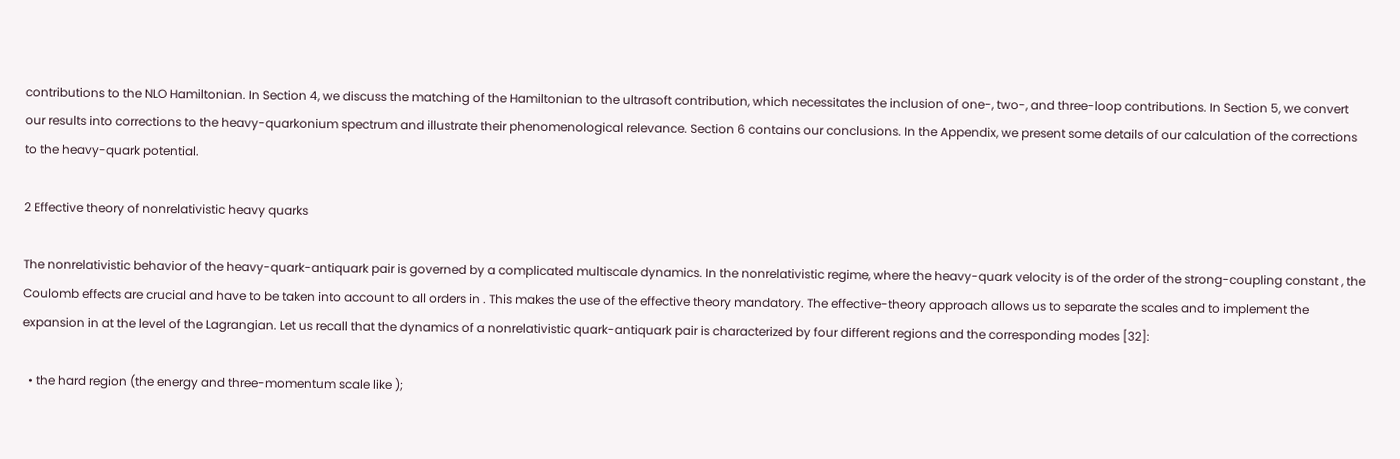contributions to the NLO Hamiltonian. In Section 4, we discuss the matching of the Hamiltonian to the ultrasoft contribution, which necessitates the inclusion of one-, two-, and three-loop contributions. In Section 5, we convert our results into corrections to the heavy-quarkonium spectrum and illustrate their phenomenological relevance. Section 6 contains our conclusions. In the Appendix, we present some details of our calculation of the corrections to the heavy-quark potential.

2 Effective theory of nonrelativistic heavy quarks

The nonrelativistic behavior of the heavy-quark-antiquark pair is governed by a complicated multiscale dynamics. In the nonrelativistic regime, where the heavy-quark velocity is of the order of the strong-coupling constant , the Coulomb effects are crucial and have to be taken into account to all orders in . This makes the use of the effective theory mandatory. The effective-theory approach allows us to separate the scales and to implement the expansion in at the level of the Lagrangian. Let us recall that the dynamics of a nonrelativistic quark-antiquark pair is characterized by four different regions and the corresponding modes [32]:

  • the hard region (the energy and three-momentum scale like );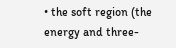• the soft region (the energy and three-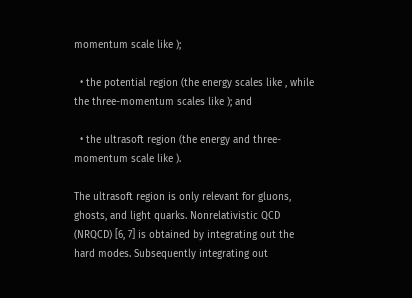momentum scale like );

  • the potential region (the energy scales like , while the three-momentum scales like ); and

  • the ultrasoft region (the energy and three-momentum scale like ).

The ultrasoft region is only relevant for gluons, ghosts, and light quarks. Nonrelativistic QCD (NRQCD) [6, 7] is obtained by integrating out the hard modes. Subsequently integrating out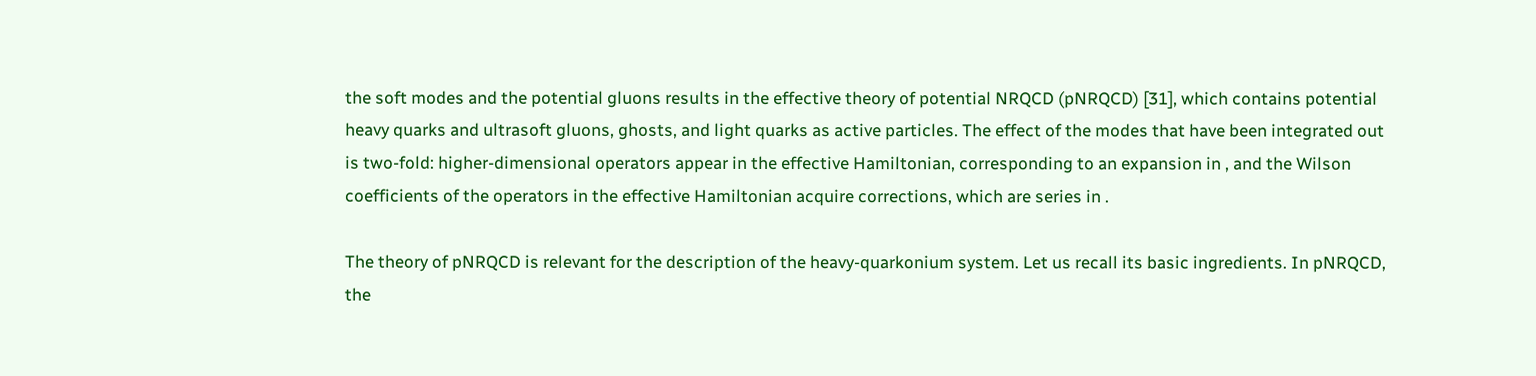the soft modes and the potential gluons results in the effective theory of potential NRQCD (pNRQCD) [31], which contains potential heavy quarks and ultrasoft gluons, ghosts, and light quarks as active particles. The effect of the modes that have been integrated out is two-fold: higher-dimensional operators appear in the effective Hamiltonian, corresponding to an expansion in , and the Wilson coefficients of the operators in the effective Hamiltonian acquire corrections, which are series in .

The theory of pNRQCD is relevant for the description of the heavy-quarkonium system. Let us recall its basic ingredients. In pNRQCD, the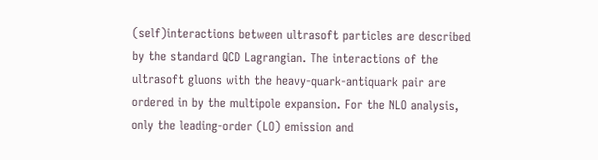(self)interactions between ultrasoft particles are described by the standard QCD Lagrangian. The interactions of the ultrasoft gluons with the heavy-quark-antiquark pair are ordered in by the multipole expansion. For the NLO analysis, only the leading-order (LO) emission and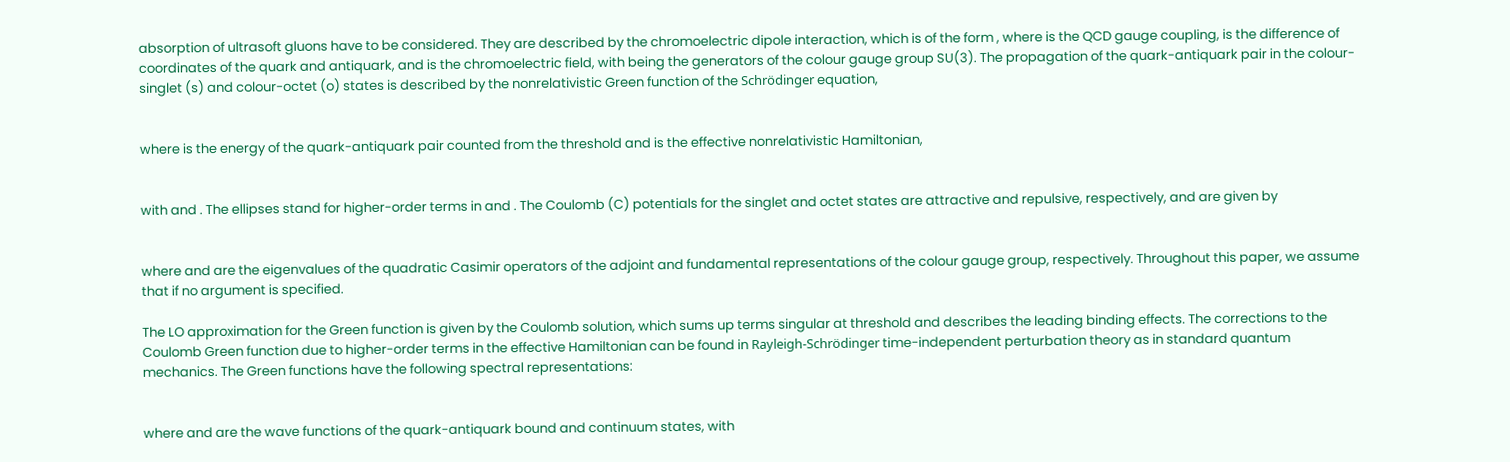absorption of ultrasoft gluons have to be considered. They are described by the chromoelectric dipole interaction, which is of the form , where is the QCD gauge coupling, is the difference of coordinates of the quark and antiquark, and is the chromoelectric field, with being the generators of the colour gauge group SU(3). The propagation of the quark-antiquark pair in the colour-singlet (s) and colour-octet (o) states is described by the nonrelativistic Green function of the Schrödinger equation,


where is the energy of the quark-antiquark pair counted from the threshold and is the effective nonrelativistic Hamiltonian,


with and . The ellipses stand for higher-order terms in and . The Coulomb (C) potentials for the singlet and octet states are attractive and repulsive, respectively, and are given by


where and are the eigenvalues of the quadratic Casimir operators of the adjoint and fundamental representations of the colour gauge group, respectively. Throughout this paper, we assume that if no argument is specified.

The LO approximation for the Green function is given by the Coulomb solution, which sums up terms singular at threshold and describes the leading binding effects. The corrections to the Coulomb Green function due to higher-order terms in the effective Hamiltonian can be found in Rayleigh-Schrödinger time-independent perturbation theory as in standard quantum mechanics. The Green functions have the following spectral representations:


where and are the wave functions of the quark-antiquark bound and continuum states, with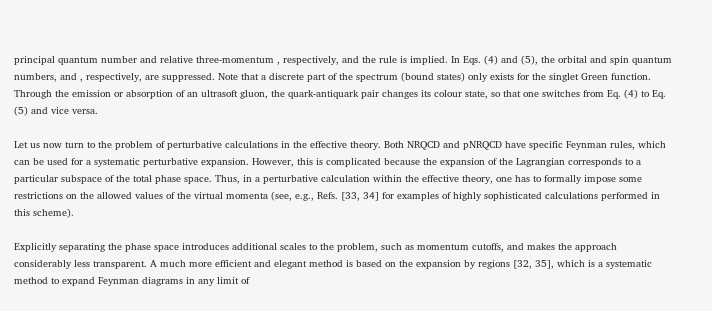principal quantum number and relative three-momentum , respectively, and the rule is implied. In Eqs. (4) and (5), the orbital and spin quantum numbers, and , respectively, are suppressed. Note that a discrete part of the spectrum (bound states) only exists for the singlet Green function. Through the emission or absorption of an ultrasoft gluon, the quark-antiquark pair changes its colour state, so that one switches from Eq. (4) to Eq. (5) and vice versa.

Let us now turn to the problem of perturbative calculations in the effective theory. Both NRQCD and pNRQCD have specific Feynman rules, which can be used for a systematic perturbative expansion. However, this is complicated because the expansion of the Lagrangian corresponds to a particular subspace of the total phase space. Thus, in a perturbative calculation within the effective theory, one has to formally impose some restrictions on the allowed values of the virtual momenta (see, e.g., Refs. [33, 34] for examples of highly sophisticated calculations performed in this scheme).

Explicitly separating the phase space introduces additional scales to the problem, such as momentum cutoffs, and makes the approach considerably less transparent. A much more efficient and elegant method is based on the expansion by regions [32, 35], which is a systematic method to expand Feynman diagrams in any limit of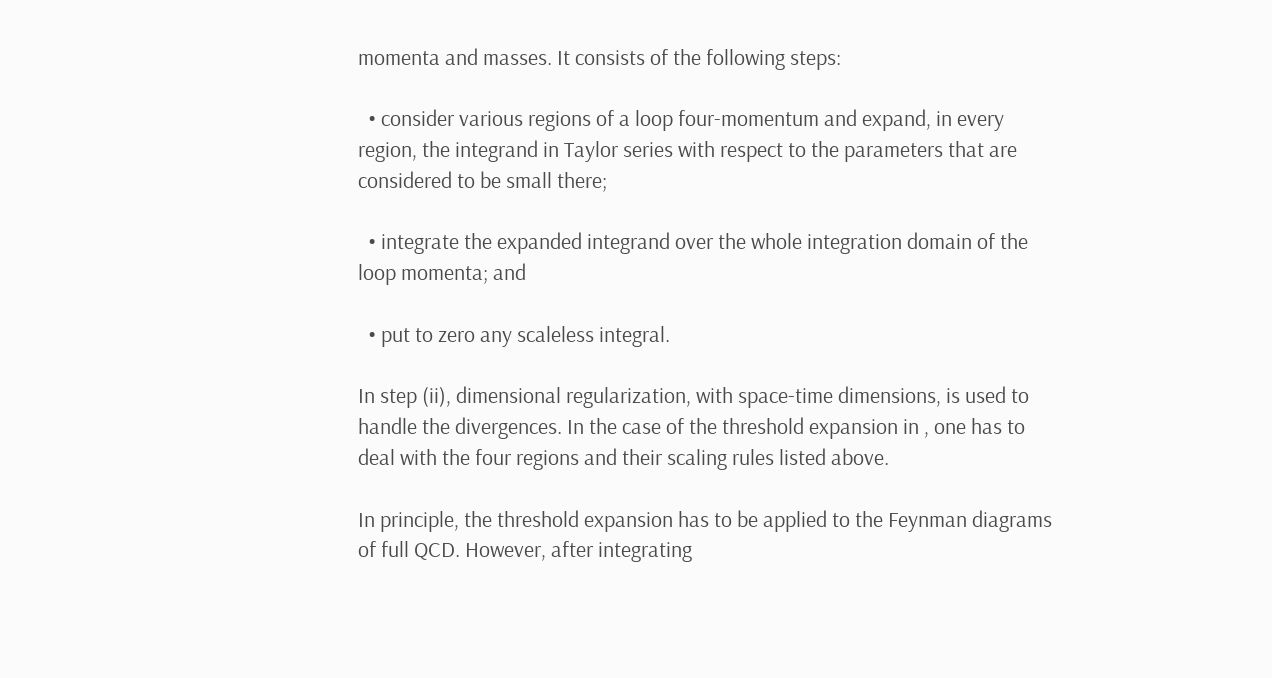momenta and masses. It consists of the following steps:

  • consider various regions of a loop four-momentum and expand, in every region, the integrand in Taylor series with respect to the parameters that are considered to be small there;

  • integrate the expanded integrand over the whole integration domain of the loop momenta; and

  • put to zero any scaleless integral.

In step (ii), dimensional regularization, with space-time dimensions, is used to handle the divergences. In the case of the threshold expansion in , one has to deal with the four regions and their scaling rules listed above.

In principle, the threshold expansion has to be applied to the Feynman diagrams of full QCD. However, after integrating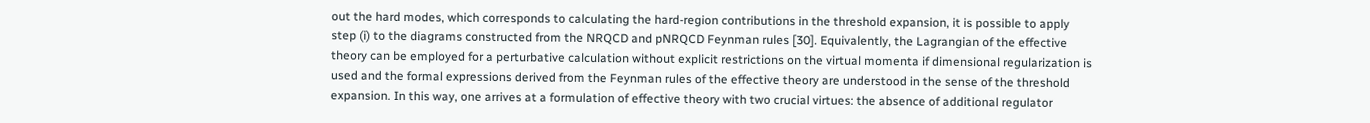out the hard modes, which corresponds to calculating the hard-region contributions in the threshold expansion, it is possible to apply step (i) to the diagrams constructed from the NRQCD and pNRQCD Feynman rules [30]. Equivalently, the Lagrangian of the effective theory can be employed for a perturbative calculation without explicit restrictions on the virtual momenta if dimensional regularization is used and the formal expressions derived from the Feynman rules of the effective theory are understood in the sense of the threshold expansion. In this way, one arrives at a formulation of effective theory with two crucial virtues: the absence of additional regulator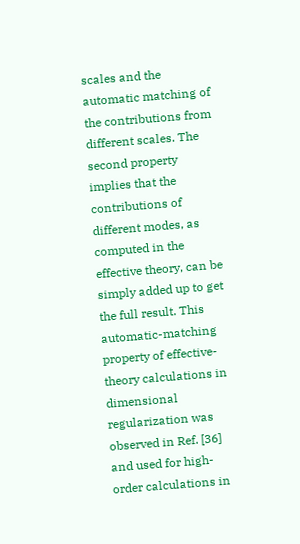scales and the automatic matching of the contributions from different scales. The second property implies that the contributions of different modes, as computed in the effective theory, can be simply added up to get the full result. This automatic-matching property of effective-theory calculations in dimensional regularization was observed in Ref. [36] and used for high-order calculations in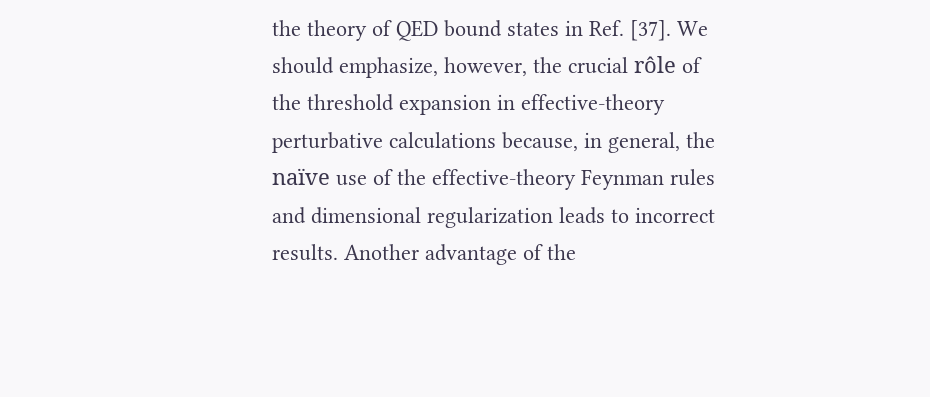the theory of QED bound states in Ref. [37]. We should emphasize, however, the crucial rôle of the threshold expansion in effective-theory perturbative calculations because, in general, the naïve use of the effective-theory Feynman rules and dimensional regularization leads to incorrect results. Another advantage of the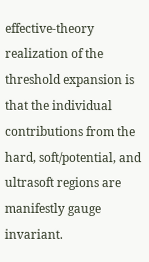effective-theory realization of the threshold expansion is that the individual contributions from the hard, soft/potential, and ultrasoft regions are manifestly gauge invariant.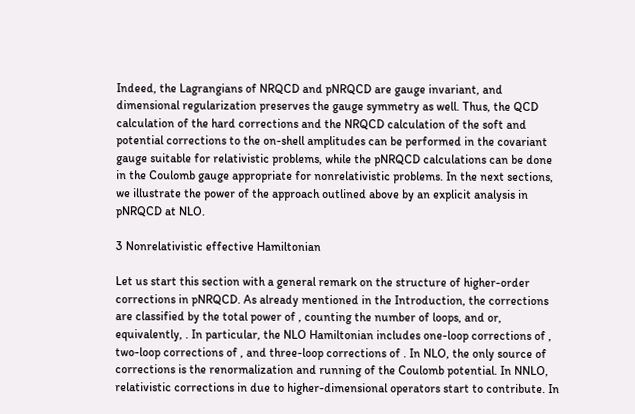Indeed, the Lagrangians of NRQCD and pNRQCD are gauge invariant, and dimensional regularization preserves the gauge symmetry as well. Thus, the QCD calculation of the hard corrections and the NRQCD calculation of the soft and potential corrections to the on-shell amplitudes can be performed in the covariant gauge suitable for relativistic problems, while the pNRQCD calculations can be done in the Coulomb gauge appropriate for nonrelativistic problems. In the next sections, we illustrate the power of the approach outlined above by an explicit analysis in pNRQCD at NLO.

3 Nonrelativistic effective Hamiltonian

Let us start this section with a general remark on the structure of higher-order corrections in pNRQCD. As already mentioned in the Introduction, the corrections are classified by the total power of , counting the number of loops, and or, equivalently, . In particular, the NLO Hamiltonian includes one-loop corrections of , two-loop corrections of , and three-loop corrections of . In NLO, the only source of corrections is the renormalization and running of the Coulomb potential. In NNLO, relativistic corrections in due to higher-dimensional operators start to contribute. In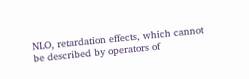NLO, retardation effects, which cannot be described by operators of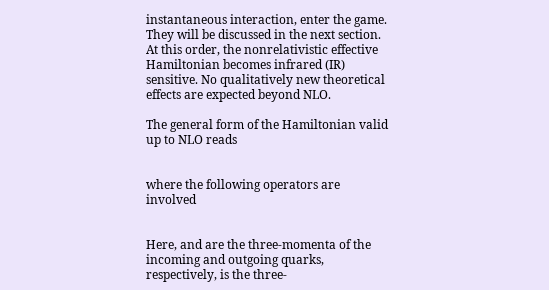instantaneous interaction, enter the game. They will be discussed in the next section. At this order, the nonrelativistic effective Hamiltonian becomes infrared (IR) sensitive. No qualitatively new theoretical effects are expected beyond NLO.

The general form of the Hamiltonian valid up to NLO reads


where the following operators are involved


Here, and are the three-momenta of the incoming and outgoing quarks, respectively, is the three-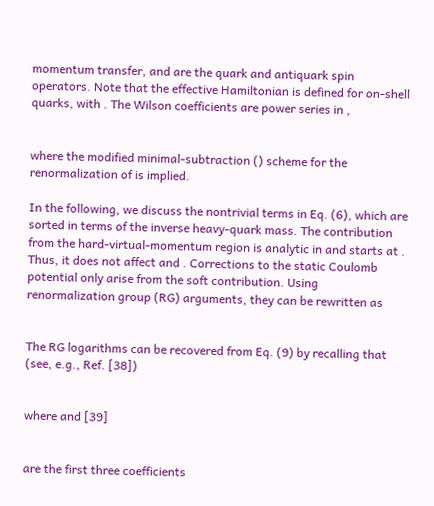momentum transfer, and are the quark and antiquark spin operators. Note that the effective Hamiltonian is defined for on-shell quarks, with . The Wilson coefficients are power series in ,


where the modified minimal-subtraction () scheme for the renormalization of is implied.

In the following, we discuss the nontrivial terms in Eq. (6), which are sorted in terms of the inverse heavy-quark mass. The contribution from the hard-virtual-momentum region is analytic in and starts at . Thus, it does not affect and . Corrections to the static Coulomb potential only arise from the soft contribution. Using renormalization group (RG) arguments, they can be rewritten as


The RG logarithms can be recovered from Eq. (9) by recalling that (see, e.g., Ref. [38])


where and [39]


are the first three coefficients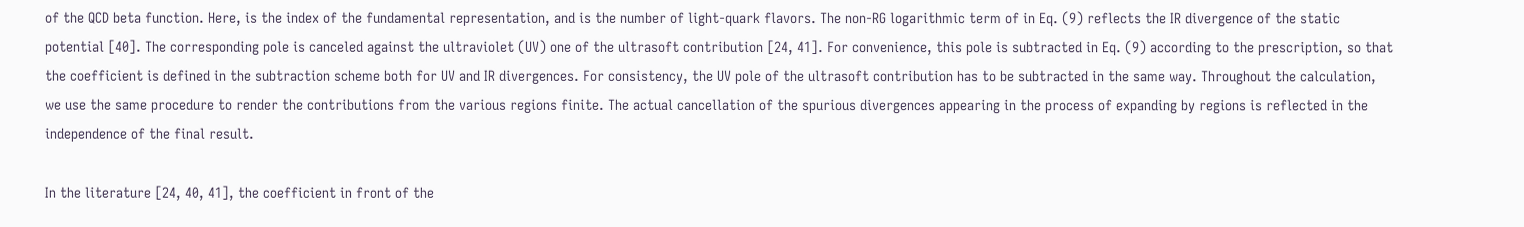of the QCD beta function. Here, is the index of the fundamental representation, and is the number of light-quark flavors. The non-RG logarithmic term of in Eq. (9) reflects the IR divergence of the static potential [40]. The corresponding pole is canceled against the ultraviolet (UV) one of the ultrasoft contribution [24, 41]. For convenience, this pole is subtracted in Eq. (9) according to the prescription, so that the coefficient is defined in the subtraction scheme both for UV and IR divergences. For consistency, the UV pole of the ultrasoft contribution has to be subtracted in the same way. Throughout the calculation, we use the same procedure to render the contributions from the various regions finite. The actual cancellation of the spurious divergences appearing in the process of expanding by regions is reflected in the independence of the final result.

In the literature [24, 40, 41], the coefficient in front of the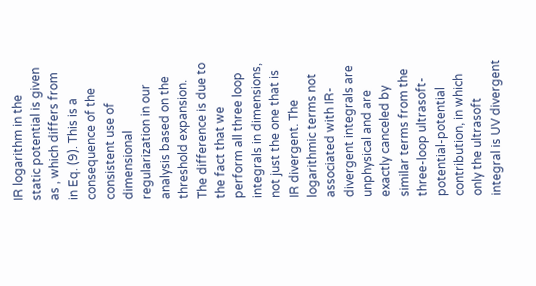IR logarithm in the static potential is given as , which differs from in Eq. (9). This is a consequence of the consistent use of dimensional regularization in our analysis based on the threshold expansion. The difference is due to the fact that we perform all three loop integrals in dimensions, not just the one that is IR divergent. The logarithmic terms not associated with IR-divergent integrals are unphysical and are exactly canceled by similar terms from the three-loop ultrasoft-potential-potential contribution, in which only the ultrasoft integral is UV divergent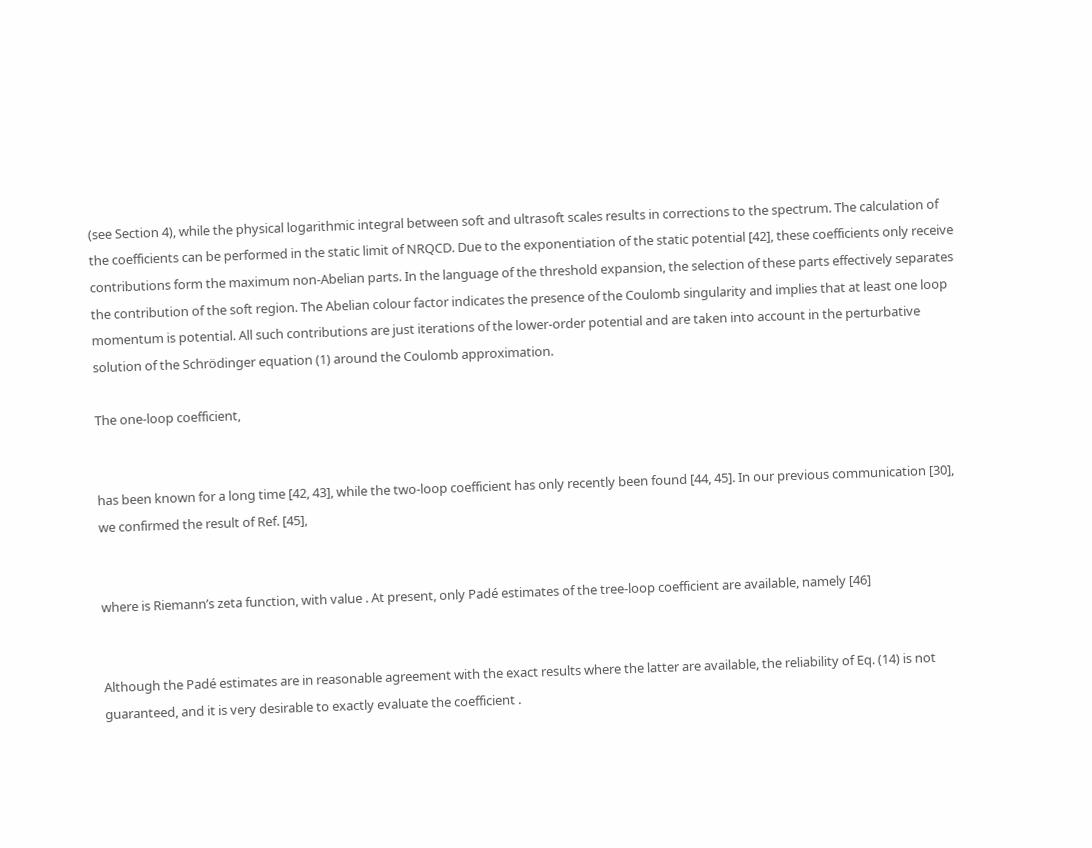(see Section 4), while the physical logarithmic integral between soft and ultrasoft scales results in corrections to the spectrum. The calculation of the coefficients can be performed in the static limit of NRQCD. Due to the exponentiation of the static potential [42], these coefficients only receive contributions form the maximum non-Abelian parts. In the language of the threshold expansion, the selection of these parts effectively separates the contribution of the soft region. The Abelian colour factor indicates the presence of the Coulomb singularity and implies that at least one loop momentum is potential. All such contributions are just iterations of the lower-order potential and are taken into account in the perturbative solution of the Schrödinger equation (1) around the Coulomb approximation.

The one-loop coefficient,


has been known for a long time [42, 43], while the two-loop coefficient has only recently been found [44, 45]. In our previous communication [30], we confirmed the result of Ref. [45],


where is Riemann’s zeta function, with value . At present, only Padé estimates of the tree-loop coefficient are available, namely [46]


Although the Padé estimates are in reasonable agreement with the exact results where the latter are available, the reliability of Eq. (14) is not guaranteed, and it is very desirable to exactly evaluate the coefficient .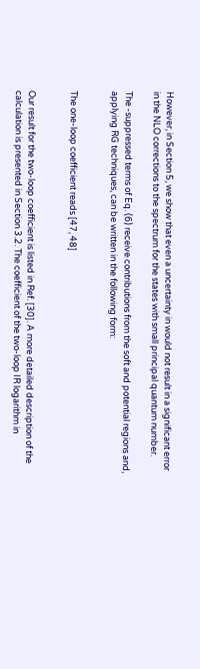However, in Section 5, we show that even a uncertainty in would not result in a significant error in the NLO corrections to the spectrum for the states with small principal quantum number.

The -suppressed terms of Eq. (6) receive contributions from the soft and potential regions and, applying RG techniques, can be written in the following form:


The one-loop coefficient reads [47, 48]


Our result for the two-loop coefficient is listed in Ref. [30]. A more detailed description of the calculation is presented in Section 3.2. The coefficient of the two-loop IR logarithm in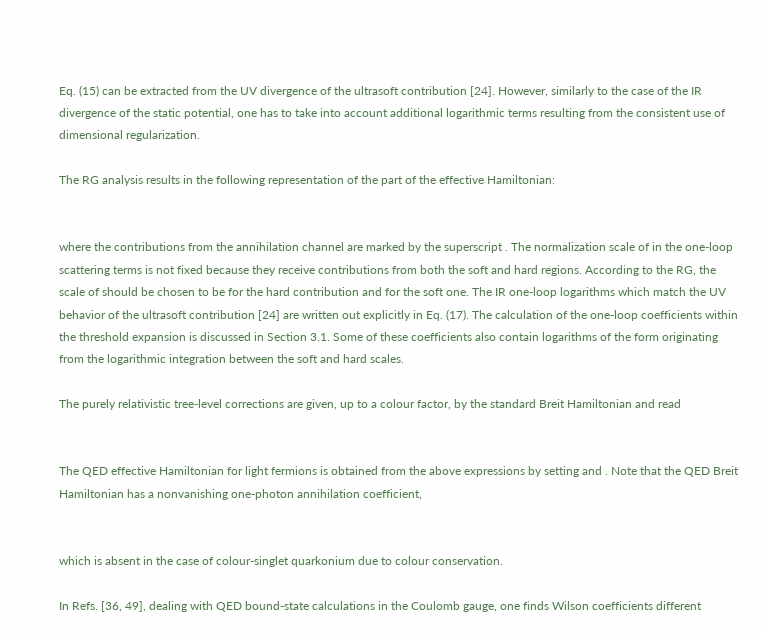Eq. (15) can be extracted from the UV divergence of the ultrasoft contribution [24]. However, similarly to the case of the IR divergence of the static potential, one has to take into account additional logarithmic terms resulting from the consistent use of dimensional regularization.

The RG analysis results in the following representation of the part of the effective Hamiltonian:


where the contributions from the annihilation channel are marked by the superscript . The normalization scale of in the one-loop scattering terms is not fixed because they receive contributions from both the soft and hard regions. According to the RG, the scale of should be chosen to be for the hard contribution and for the soft one. The IR one-loop logarithms which match the UV behavior of the ultrasoft contribution [24] are written out explicitly in Eq. (17). The calculation of the one-loop coefficients within the threshold expansion is discussed in Section 3.1. Some of these coefficients also contain logarithms of the form originating from the logarithmic integration between the soft and hard scales.

The purely relativistic tree-level corrections are given, up to a colour factor, by the standard Breit Hamiltonian and read


The QED effective Hamiltonian for light fermions is obtained from the above expressions by setting and . Note that the QED Breit Hamiltonian has a nonvanishing one-photon annihilation coefficient,


which is absent in the case of colour-singlet quarkonium due to colour conservation.

In Refs. [36, 49], dealing with QED bound-state calculations in the Coulomb gauge, one finds Wilson coefficients different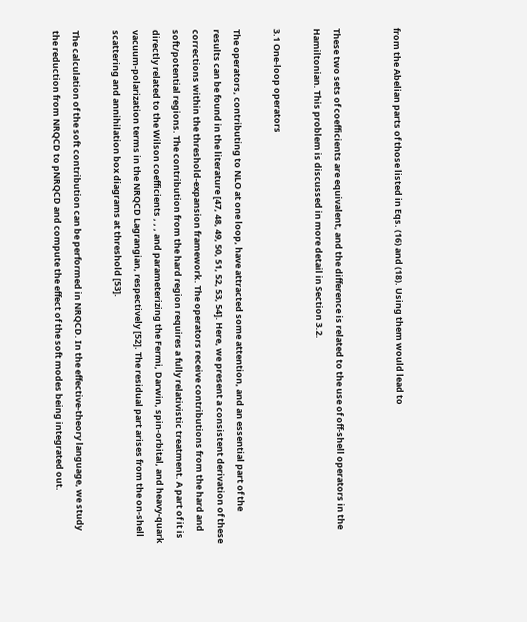from the Abelian parts of those listed in Eqs. (16) and (18). Using them would lead to


These two sets of coefficients are equivalent, and the difference is related to the use of off-shell operators in the Hamiltonian. This problem is discussed in more detail in Section 3.2.

3.1 One-loop operators

The operators, contributing to NLO at one loop, have attracted some attention, and an essential part of the results can be found in the literature [47, 48, 49, 50, 51, 52, 53, 54]. Here, we present a consistent derivation of these corrections within the threshold-expansion framework. The operators receive contributions from the hard and soft/potential regions. The contribution from the hard region requires a fully relativistic treatment. A part of it is directly related to the Wilson coefficients , , , and parameterizing the Fermi, Darwin, spin-orbital, and heavy-quark vacuum-polarization terms in the NRQCD Lagrangian, respectively [52]. The residual part arises from the on-shell scattering and annihilation box diagrams at threshold [53].

The calculation of the soft contribution can be performed in NRQCD. In the effective-theory language, we study the reduction from NRQCD to pNRQCD and compute the effect of the soft modes being integrated out.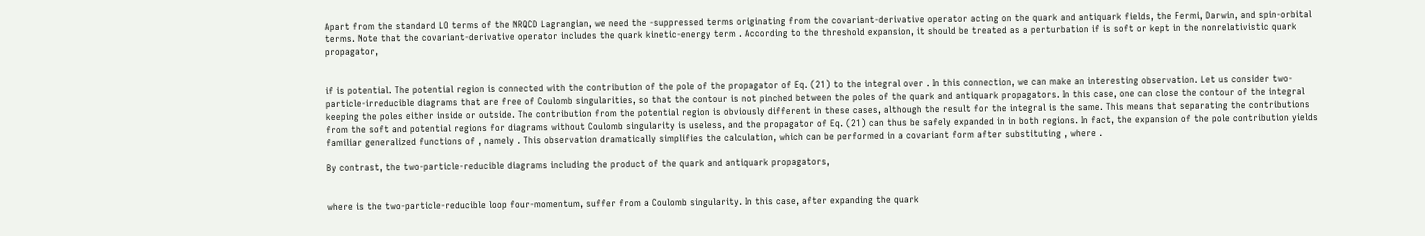Apart from the standard LO terms of the NRQCD Lagrangian, we need the -suppressed terms originating from the covariant-derivative operator acting on the quark and antiquark fields, the Fermi, Darwin, and spin-orbital terms. Note that the covariant-derivative operator includes the quark kinetic-energy term . According to the threshold expansion, it should be treated as a perturbation if is soft or kept in the nonrelativistic quark propagator,


if is potential. The potential region is connected with the contribution of the pole of the propagator of Eq. (21) to the integral over . In this connection, we can make an interesting observation. Let us consider two-particle-irreducible diagrams that are free of Coulomb singularities, so that the contour is not pinched between the poles of the quark and antiquark propagators. In this case, one can close the contour of the integral keeping the poles either inside or outside. The contribution from the potential region is obviously different in these cases, although the result for the integral is the same. This means that separating the contributions from the soft and potential regions for diagrams without Coulomb singularity is useless, and the propagator of Eq. (21) can thus be safely expanded in in both regions. In fact, the expansion of the pole contribution yields familiar generalized functions of , namely . This observation dramatically simplifies the calculation, which can be performed in a covariant form after substituting , where .

By contrast, the two-particle-reducible diagrams including the product of the quark and antiquark propagators,


where is the two-particle-reducible loop four-momentum, suffer from a Coulomb singularity. In this case, after expanding the quark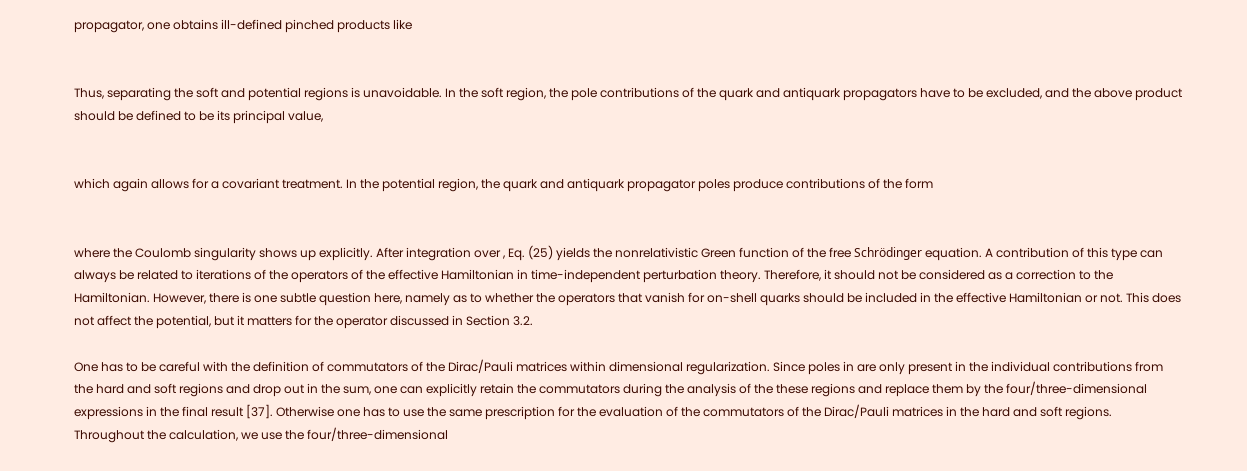propagator, one obtains ill-defined pinched products like


Thus, separating the soft and potential regions is unavoidable. In the soft region, the pole contributions of the quark and antiquark propagators have to be excluded, and the above product should be defined to be its principal value,


which again allows for a covariant treatment. In the potential region, the quark and antiquark propagator poles produce contributions of the form


where the Coulomb singularity shows up explicitly. After integration over , Eq. (25) yields the nonrelativistic Green function of the free Schrödinger equation. A contribution of this type can always be related to iterations of the operators of the effective Hamiltonian in time-independent perturbation theory. Therefore, it should not be considered as a correction to the Hamiltonian. However, there is one subtle question here, namely as to whether the operators that vanish for on-shell quarks should be included in the effective Hamiltonian or not. This does not affect the potential, but it matters for the operator discussed in Section 3.2.

One has to be careful with the definition of commutators of the Dirac/Pauli matrices within dimensional regularization. Since poles in are only present in the individual contributions from the hard and soft regions and drop out in the sum, one can explicitly retain the commutators during the analysis of the these regions and replace them by the four/three-dimensional expressions in the final result [37]. Otherwise one has to use the same prescription for the evaluation of the commutators of the Dirac/Pauli matrices in the hard and soft regions. Throughout the calculation, we use the four/three-dimensional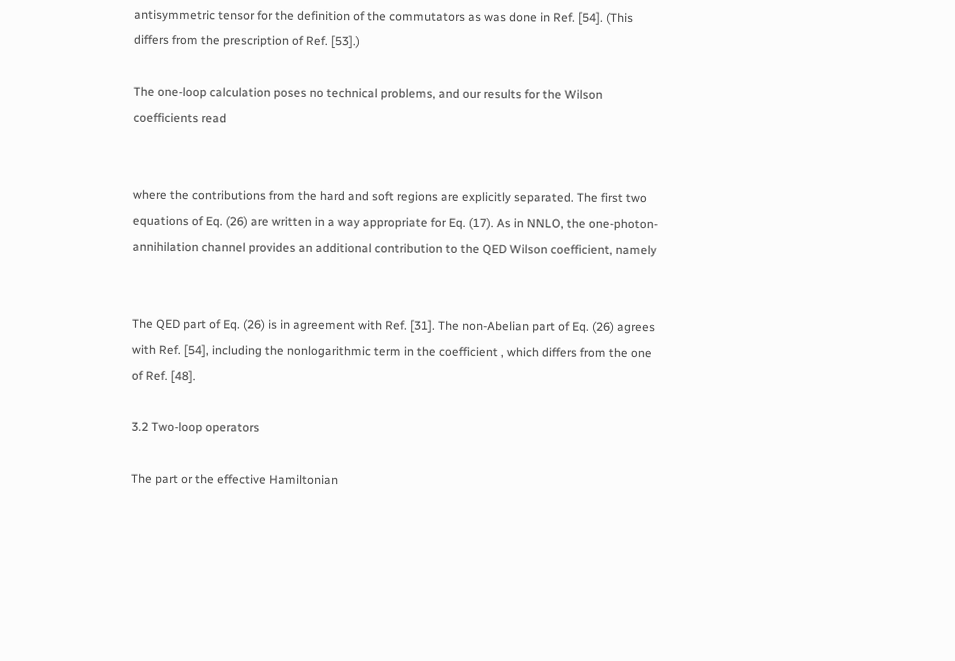antisymmetric tensor for the definition of the commutators as was done in Ref. [54]. (This differs from the prescription of Ref. [53].)

The one-loop calculation poses no technical problems, and our results for the Wilson coefficients read


where the contributions from the hard and soft regions are explicitly separated. The first two equations of Eq. (26) are written in a way appropriate for Eq. (17). As in NNLO, the one-photon-annihilation channel provides an additional contribution to the QED Wilson coefficient, namely


The QED part of Eq. (26) is in agreement with Ref. [31]. The non-Abelian part of Eq. (26) agrees with Ref. [54], including the nonlogarithmic term in the coefficient , which differs from the one of Ref. [48].

3.2 Two-loop operators

The part or the effective Hamiltonian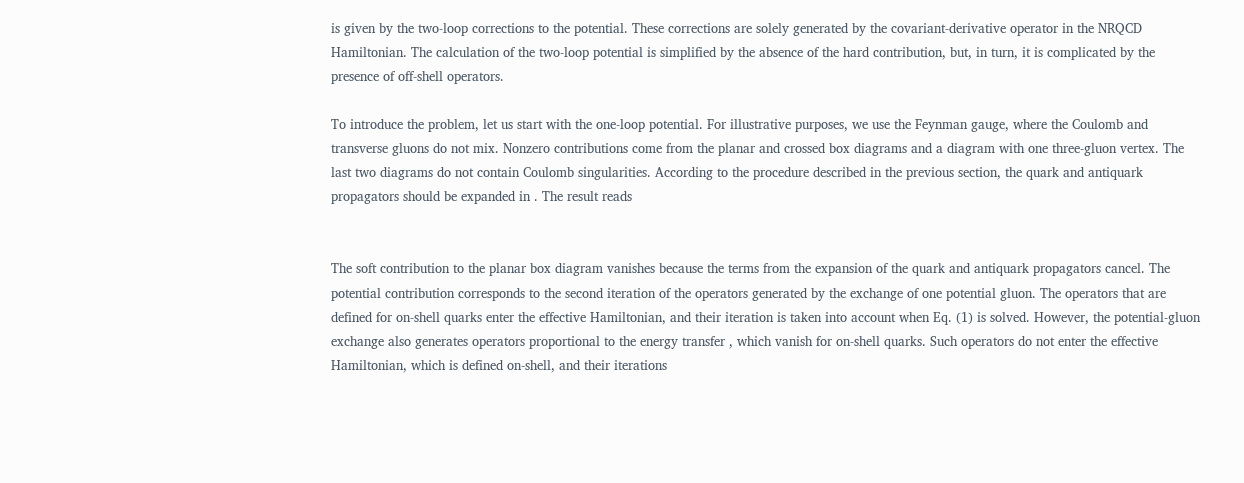is given by the two-loop corrections to the potential. These corrections are solely generated by the covariant-derivative operator in the NRQCD Hamiltonian. The calculation of the two-loop potential is simplified by the absence of the hard contribution, but, in turn, it is complicated by the presence of off-shell operators.

To introduce the problem, let us start with the one-loop potential. For illustrative purposes, we use the Feynman gauge, where the Coulomb and transverse gluons do not mix. Nonzero contributions come from the planar and crossed box diagrams and a diagram with one three-gluon vertex. The last two diagrams do not contain Coulomb singularities. According to the procedure described in the previous section, the quark and antiquark propagators should be expanded in . The result reads


The soft contribution to the planar box diagram vanishes because the terms from the expansion of the quark and antiquark propagators cancel. The potential contribution corresponds to the second iteration of the operators generated by the exchange of one potential gluon. The operators that are defined for on-shell quarks enter the effective Hamiltonian, and their iteration is taken into account when Eq. (1) is solved. However, the potential-gluon exchange also generates operators proportional to the energy transfer , which vanish for on-shell quarks. Such operators do not enter the effective Hamiltonian, which is defined on-shell, and their iterations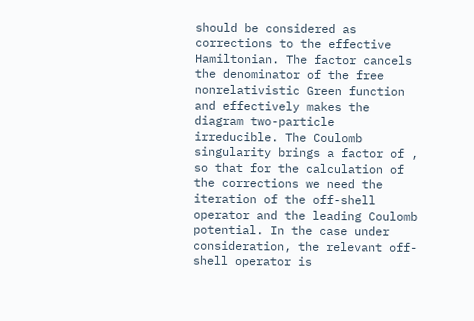should be considered as corrections to the effective Hamiltonian. The factor cancels the denominator of the free nonrelativistic Green function and effectively makes the diagram two-particle irreducible. The Coulomb singularity brings a factor of , so that for the calculation of the corrections we need the iteration of the off-shell operator and the leading Coulomb potential. In the case under consideration, the relevant off-shell operator is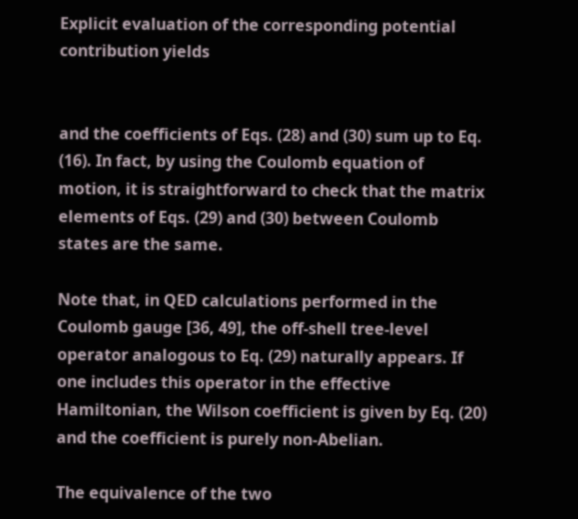Explicit evaluation of the corresponding potential contribution yields


and the coefficients of Eqs. (28) and (30) sum up to Eq. (16). In fact, by using the Coulomb equation of motion, it is straightforward to check that the matrix elements of Eqs. (29) and (30) between Coulomb states are the same.

Note that, in QED calculations performed in the Coulomb gauge [36, 49], the off-shell tree-level operator analogous to Eq. (29) naturally appears. If one includes this operator in the effective Hamiltonian, the Wilson coefficient is given by Eq. (20) and the coefficient is purely non-Abelian.

The equivalence of the two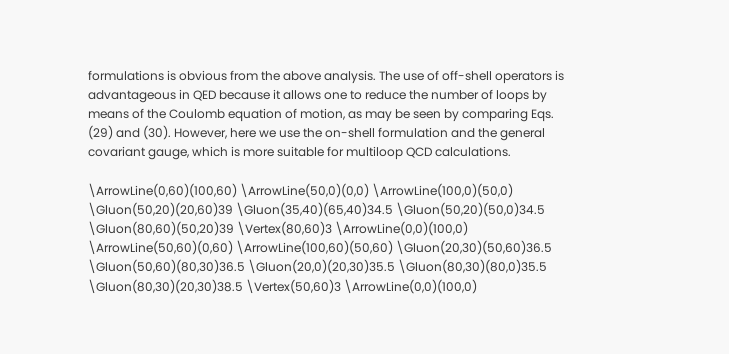formulations is obvious from the above analysis. The use of off-shell operators is advantageous in QED because it allows one to reduce the number of loops by means of the Coulomb equation of motion, as may be seen by comparing Eqs. (29) and (30). However, here we use the on-shell formulation and the general covariant gauge, which is more suitable for multiloop QCD calculations.

\ArrowLine(0,60)(100,60) \ArrowLine(50,0)(0,0) \ArrowLine(100,0)(50,0) \Gluon(50,20)(20,60)39 \Gluon(35,40)(65,40)34.5 \Gluon(50,20)(50,0)34.5 \Gluon(80,60)(50,20)39 \Vertex(80,60)3 \ArrowLine(0,0)(100,0) \ArrowLine(50,60)(0,60) \ArrowLine(100,60)(50,60) \Gluon(20,30)(50,60)36.5 \Gluon(50,60)(80,30)36.5 \Gluon(20,0)(20,30)35.5 \Gluon(80,30)(80,0)35.5 \Gluon(80,30)(20,30)38.5 \Vertex(50,60)3 \ArrowLine(0,0)(100,0)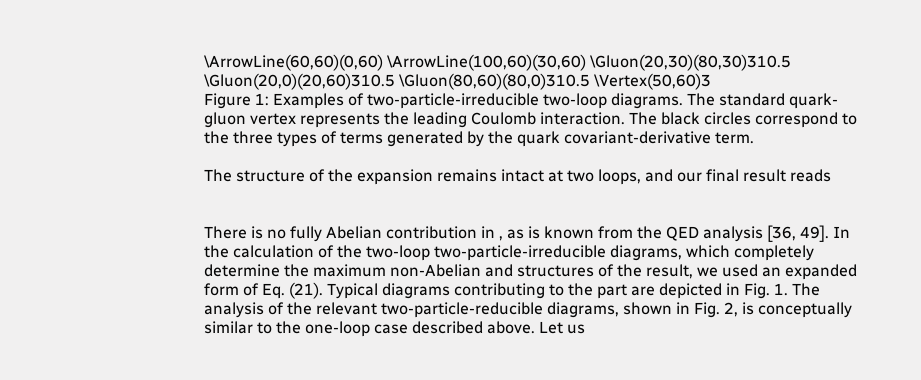\ArrowLine(60,60)(0,60) \ArrowLine(100,60)(30,60) \Gluon(20,30)(80,30)310.5 \Gluon(20,0)(20,60)310.5 \Gluon(80,60)(80,0)310.5 \Vertex(50,60)3
Figure 1: Examples of two-particle-irreducible two-loop diagrams. The standard quark-gluon vertex represents the leading Coulomb interaction. The black circles correspond to the three types of terms generated by the quark covariant-derivative term.

The structure of the expansion remains intact at two loops, and our final result reads


There is no fully Abelian contribution in , as is known from the QED analysis [36, 49]. In the calculation of the two-loop two-particle-irreducible diagrams, which completely determine the maximum non-Abelian and structures of the result, we used an expanded form of Eq. (21). Typical diagrams contributing to the part are depicted in Fig. 1. The analysis of the relevant two-particle-reducible diagrams, shown in Fig. 2, is conceptually similar to the one-loop case described above. Let us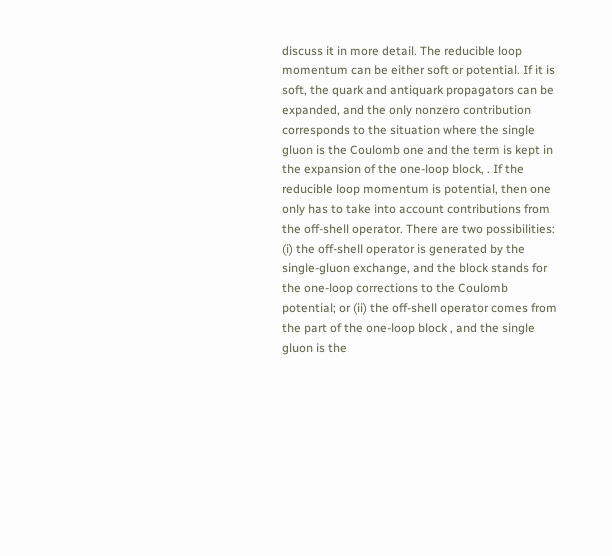discuss it in more detail. The reducible loop momentum can be either soft or potential. If it is soft, the quark and antiquark propagators can be expanded, and the only nonzero contribution corresponds to the situation where the single gluon is the Coulomb one and the term is kept in the expansion of the one-loop block, . If the reducible loop momentum is potential, then one only has to take into account contributions from the off-shell operator. There are two possibilities: (i) the off-shell operator is generated by the single-gluon exchange, and the block stands for the one-loop corrections to the Coulomb potential; or (ii) the off-shell operator comes from the part of the one-loop block , and the single gluon is the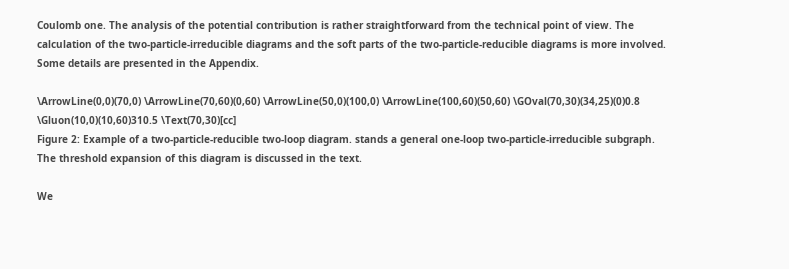Coulomb one. The analysis of the potential contribution is rather straightforward from the technical point of view. The calculation of the two-particle-irreducible diagrams and the soft parts of the two-particle-reducible diagrams is more involved. Some details are presented in the Appendix.

\ArrowLine(0,0)(70,0) \ArrowLine(70,60)(0,60) \ArrowLine(50,0)(100,0) \ArrowLine(100,60)(50,60) \GOval(70,30)(34,25)(0)0.8 \Gluon(10,0)(10,60)310.5 \Text(70,30)[cc]
Figure 2: Example of a two-particle-reducible two-loop diagram. stands a general one-loop two-particle-irreducible subgraph. The threshold expansion of this diagram is discussed in the text.

We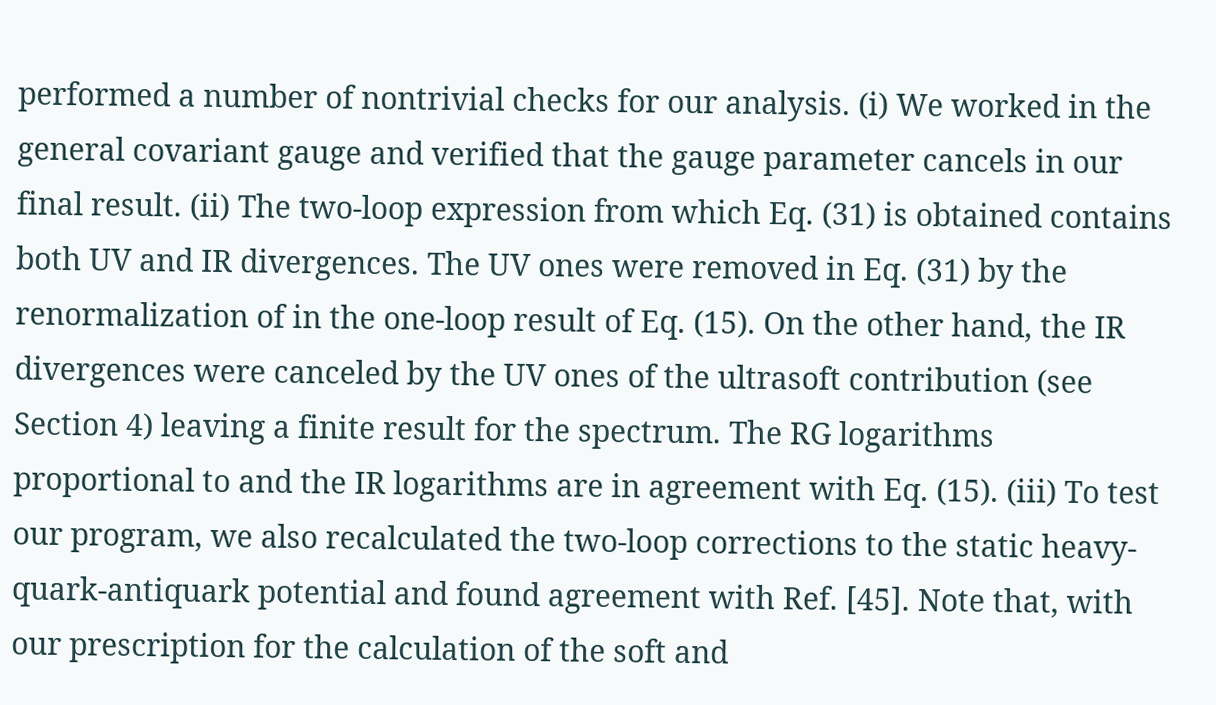performed a number of nontrivial checks for our analysis. (i) We worked in the general covariant gauge and verified that the gauge parameter cancels in our final result. (ii) The two-loop expression from which Eq. (31) is obtained contains both UV and IR divergences. The UV ones were removed in Eq. (31) by the renormalization of in the one-loop result of Eq. (15). On the other hand, the IR divergences were canceled by the UV ones of the ultrasoft contribution (see Section 4) leaving a finite result for the spectrum. The RG logarithms proportional to and the IR logarithms are in agreement with Eq. (15). (iii) To test our program, we also recalculated the two-loop corrections to the static heavy-quark-antiquark potential and found agreement with Ref. [45]. Note that, with our prescription for the calculation of the soft and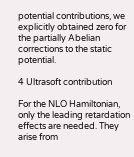potential contributions, we explicitly obtained zero for the partially Abelian corrections to the static potential.

4 Ultrasoft contribution

For the NLO Hamiltonian, only the leading retardation effects are needed. They arise from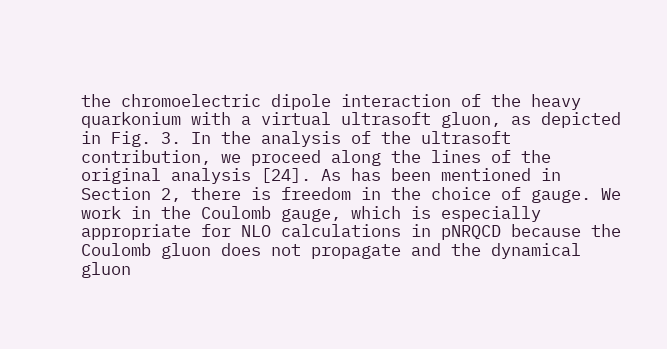the chromoelectric dipole interaction of the heavy quarkonium with a virtual ultrasoft gluon, as depicted in Fig. 3. In the analysis of the ultrasoft contribution, we proceed along the lines of the original analysis [24]. As has been mentioned in Section 2, there is freedom in the choice of gauge. We work in the Coulomb gauge, which is especially appropriate for NLO calculations in pNRQCD because the Coulomb gluon does not propagate and the dynamical gluon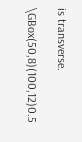is transverse.

\GBox(50,8)(100,12)0.5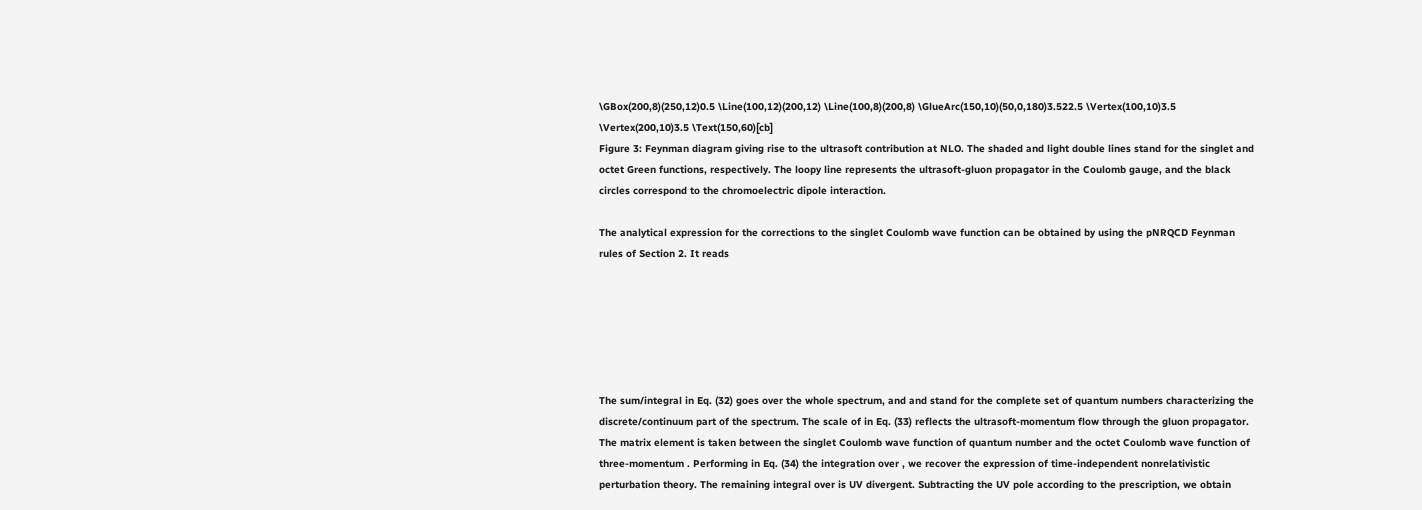\GBox(200,8)(250,12)0.5 \Line(100,12)(200,12) \Line(100,8)(200,8) \GlueArc(150,10)(50,0,180)3.522.5 \Vertex(100,10)3.5 \Vertex(200,10)3.5 \Text(150,60)[cb]
Figure 3: Feynman diagram giving rise to the ultrasoft contribution at NLO. The shaded and light double lines stand for the singlet and octet Green functions, respectively. The loopy line represents the ultrasoft-gluon propagator in the Coulomb gauge, and the black circles correspond to the chromoelectric dipole interaction.

The analytical expression for the corrections to the singlet Coulomb wave function can be obtained by using the pNRQCD Feynman rules of Section 2. It reads






The sum/integral in Eq. (32) goes over the whole spectrum, and and stand for the complete set of quantum numbers characterizing the discrete/continuum part of the spectrum. The scale of in Eq. (33) reflects the ultrasoft-momentum flow through the gluon propagator. The matrix element is taken between the singlet Coulomb wave function of quantum number and the octet Coulomb wave function of three-momentum . Performing in Eq. (34) the integration over , we recover the expression of time-independent nonrelativistic perturbation theory. The remaining integral over is UV divergent. Subtracting the UV pole according to the prescription, we obtain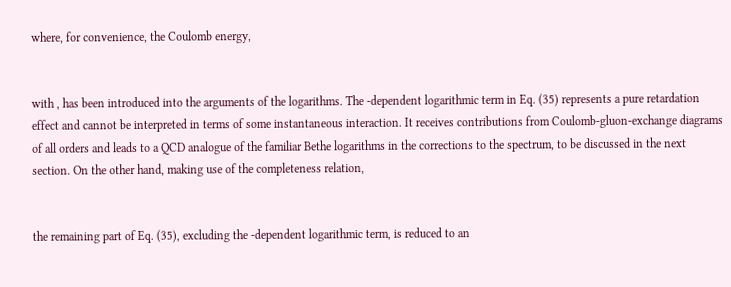where, for convenience, the Coulomb energy,


with , has been introduced into the arguments of the logarithms. The -dependent logarithmic term in Eq. (35) represents a pure retardation effect and cannot be interpreted in terms of some instantaneous interaction. It receives contributions from Coulomb-gluon-exchange diagrams of all orders and leads to a QCD analogue of the familiar Bethe logarithms in the corrections to the spectrum, to be discussed in the next section. On the other hand, making use of the completeness relation,


the remaining part of Eq. (35), excluding the -dependent logarithmic term, is reduced to an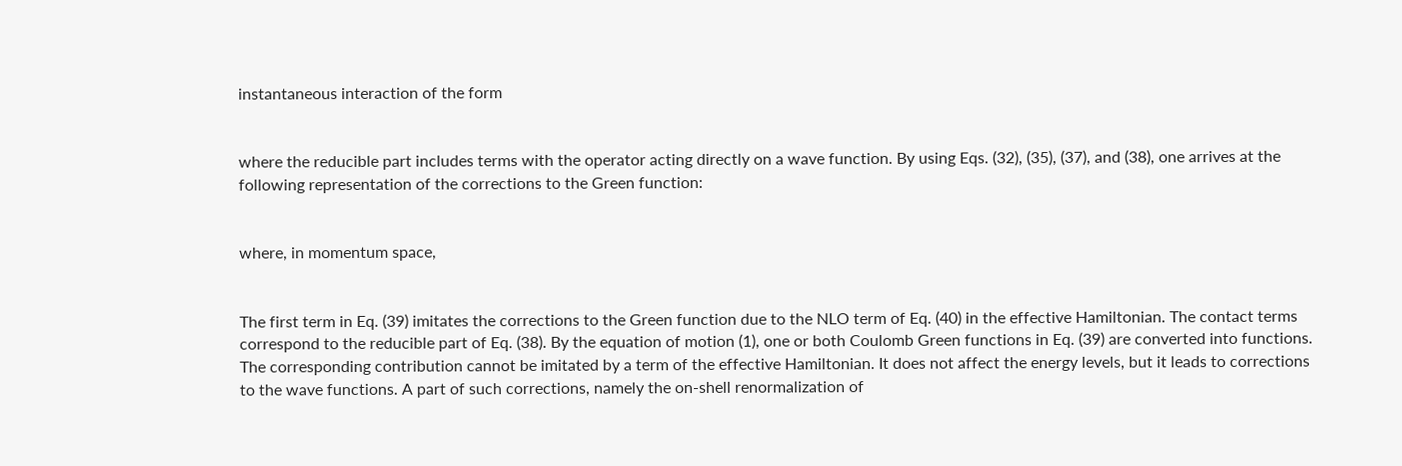instantaneous interaction of the form


where the reducible part includes terms with the operator acting directly on a wave function. By using Eqs. (32), (35), (37), and (38), one arrives at the following representation of the corrections to the Green function:


where, in momentum space,


The first term in Eq. (39) imitates the corrections to the Green function due to the NLO term of Eq. (40) in the effective Hamiltonian. The contact terms correspond to the reducible part of Eq. (38). By the equation of motion (1), one or both Coulomb Green functions in Eq. (39) are converted into functions. The corresponding contribution cannot be imitated by a term of the effective Hamiltonian. It does not affect the energy levels, but it leads to corrections to the wave functions. A part of such corrections, namely the on-shell renormalization of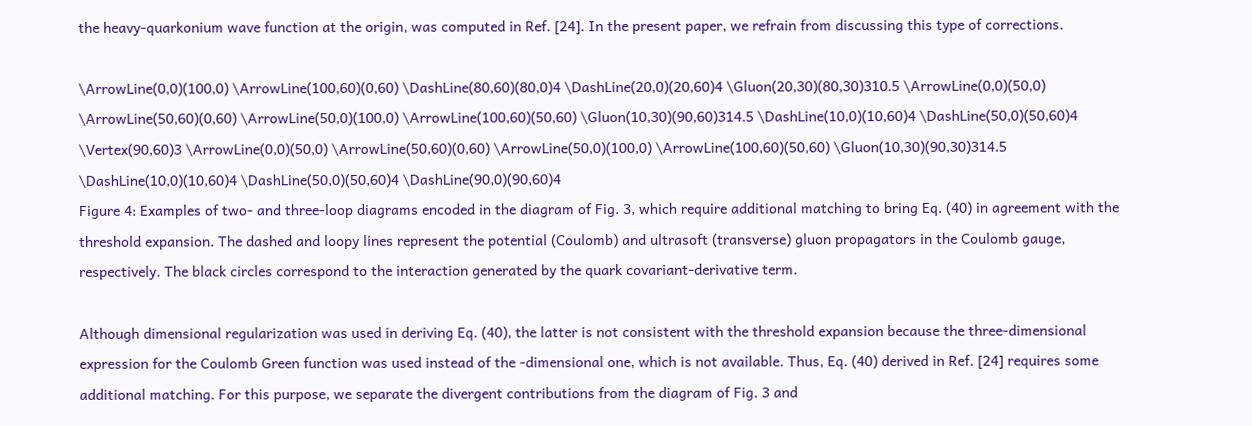the heavy-quarkonium wave function at the origin, was computed in Ref. [24]. In the present paper, we refrain from discussing this type of corrections.

\ArrowLine(0,0)(100,0) \ArrowLine(100,60)(0,60) \DashLine(80,60)(80,0)4 \DashLine(20,0)(20,60)4 \Gluon(20,30)(80,30)310.5 \ArrowLine(0,0)(50,0) \ArrowLine(50,60)(0,60) \ArrowLine(50,0)(100,0) \ArrowLine(100,60)(50,60) \Gluon(10,30)(90,60)314.5 \DashLine(10,0)(10,60)4 \DashLine(50,0)(50,60)4 \Vertex(90,60)3 \ArrowLine(0,0)(50,0) \ArrowLine(50,60)(0,60) \ArrowLine(50,0)(100,0) \ArrowLine(100,60)(50,60) \Gluon(10,30)(90,30)314.5 \DashLine(10,0)(10,60)4 \DashLine(50,0)(50,60)4 \DashLine(90,0)(90,60)4
Figure 4: Examples of two- and three-loop diagrams encoded in the diagram of Fig. 3, which require additional matching to bring Eq. (40) in agreement with the threshold expansion. The dashed and loopy lines represent the potential (Coulomb) and ultrasoft (transverse) gluon propagators in the Coulomb gauge, respectively. The black circles correspond to the interaction generated by the quark covariant-derivative term.

Although dimensional regularization was used in deriving Eq. (40), the latter is not consistent with the threshold expansion because the three-dimensional expression for the Coulomb Green function was used instead of the -dimensional one, which is not available. Thus, Eq. (40) derived in Ref. [24] requires some additional matching. For this purpose, we separate the divergent contributions from the diagram of Fig. 3 and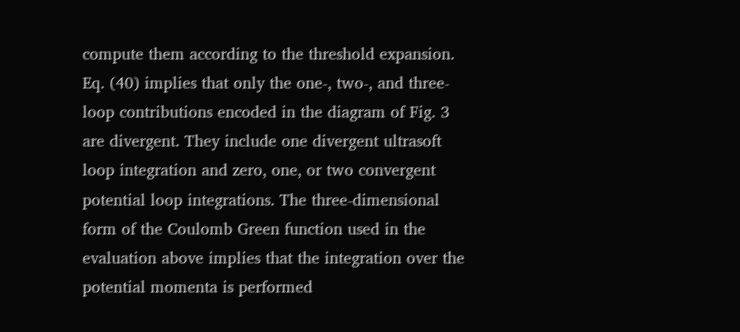compute them according to the threshold expansion. Eq. (40) implies that only the one-, two-, and three-loop contributions encoded in the diagram of Fig. 3 are divergent. They include one divergent ultrasoft loop integration and zero, one, or two convergent potential loop integrations. The three-dimensional form of the Coulomb Green function used in the evaluation above implies that the integration over the potential momenta is performed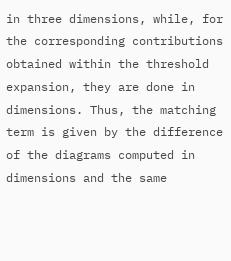in three dimensions, while, for the corresponding contributions obtained within the threshold expansion, they are done in dimensions. Thus, the matching term is given by the difference of the diagrams computed in dimensions and the same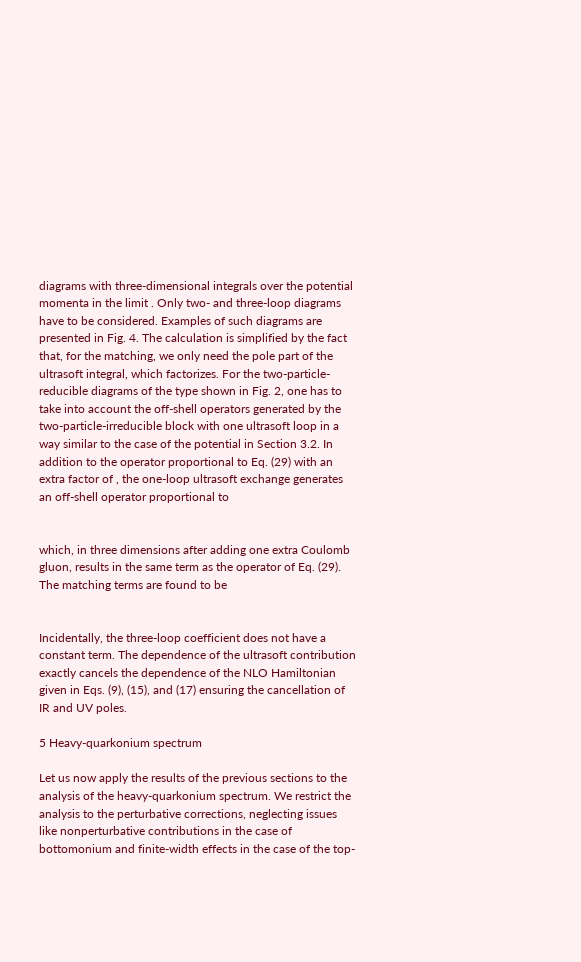diagrams with three-dimensional integrals over the potential momenta in the limit . Only two- and three-loop diagrams have to be considered. Examples of such diagrams are presented in Fig. 4. The calculation is simplified by the fact that, for the matching, we only need the pole part of the ultrasoft integral, which factorizes. For the two-particle-reducible diagrams of the type shown in Fig. 2, one has to take into account the off-shell operators generated by the two-particle-irreducible block with one ultrasoft loop in a way similar to the case of the potential in Section 3.2. In addition to the operator proportional to Eq. (29) with an extra factor of , the one-loop ultrasoft exchange generates an off-shell operator proportional to


which, in three dimensions after adding one extra Coulomb gluon, results in the same term as the operator of Eq. (29). The matching terms are found to be


Incidentally, the three-loop coefficient does not have a constant term. The dependence of the ultrasoft contribution exactly cancels the dependence of the NLO Hamiltonian given in Eqs. (9), (15), and (17) ensuring the cancellation of IR and UV poles.

5 Heavy-quarkonium spectrum

Let us now apply the results of the previous sections to the analysis of the heavy-quarkonium spectrum. We restrict the analysis to the perturbative corrections, neglecting issues like nonperturbative contributions in the case of bottomonium and finite-width effects in the case of the top-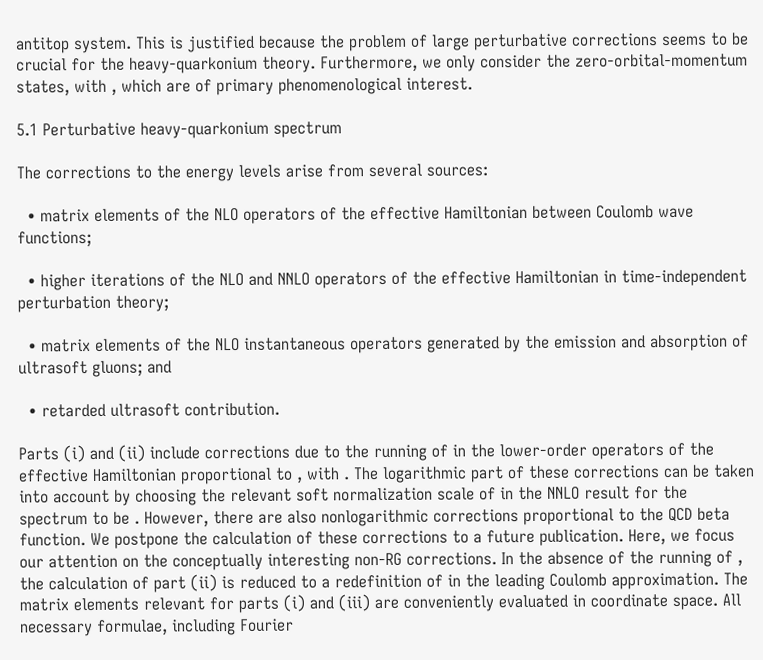antitop system. This is justified because the problem of large perturbative corrections seems to be crucial for the heavy-quarkonium theory. Furthermore, we only consider the zero-orbital-momentum states, with , which are of primary phenomenological interest.

5.1 Perturbative heavy-quarkonium spectrum

The corrections to the energy levels arise from several sources:

  • matrix elements of the NLO operators of the effective Hamiltonian between Coulomb wave functions;

  • higher iterations of the NLO and NNLO operators of the effective Hamiltonian in time-independent perturbation theory;

  • matrix elements of the NLO instantaneous operators generated by the emission and absorption of ultrasoft gluons; and

  • retarded ultrasoft contribution.

Parts (i) and (ii) include corrections due to the running of in the lower-order operators of the effective Hamiltonian proportional to , with . The logarithmic part of these corrections can be taken into account by choosing the relevant soft normalization scale of in the NNLO result for the spectrum to be . However, there are also nonlogarithmic corrections proportional to the QCD beta function. We postpone the calculation of these corrections to a future publication. Here, we focus our attention on the conceptually interesting non-RG corrections. In the absence of the running of , the calculation of part (ii) is reduced to a redefinition of in the leading Coulomb approximation. The matrix elements relevant for parts (i) and (iii) are conveniently evaluated in coordinate space. All necessary formulae, including Fourier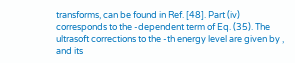transforms, can be found in Ref. [48]. Part (iv) corresponds to the -dependent term of Eq. (35). The ultrasoft corrections to the -th energy level are given by , and its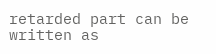retarded part can be written as